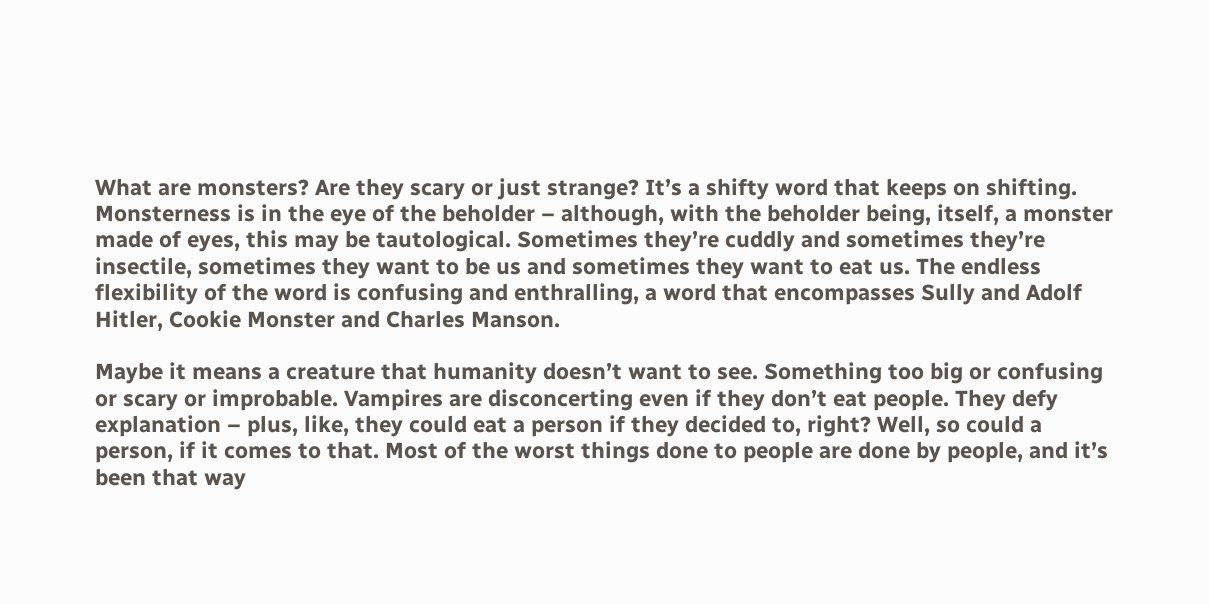What are monsters? Are they scary or just strange? It’s a shifty word that keeps on shifting. Monsterness is in the eye of the beholder – although, with the beholder being, itself, a monster made of eyes, this may be tautological. Sometimes they’re cuddly and sometimes they’re insectile, sometimes they want to be us and sometimes they want to eat us. The endless flexibility of the word is confusing and enthralling, a word that encompasses Sully and Adolf Hitler, Cookie Monster and Charles Manson.

Maybe it means a creature that humanity doesn’t want to see. Something too big or confusing or scary or improbable. Vampires are disconcerting even if they don’t eat people. They defy explanation – plus, like, they could eat a person if they decided to, right? Well, so could a person, if it comes to that. Most of the worst things done to people are done by people, and it’s been that way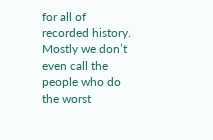for all of recorded history. Mostly we don’t even call the people who do the worst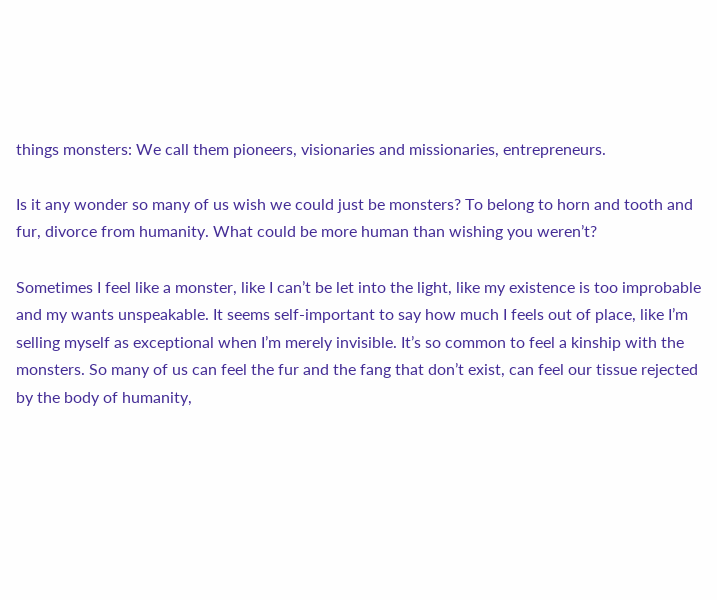things monsters: We call them pioneers, visionaries and missionaries, entrepreneurs.

Is it any wonder so many of us wish we could just be monsters? To belong to horn and tooth and fur, divorce from humanity. What could be more human than wishing you weren’t?

Sometimes I feel like a monster, like I can’t be let into the light, like my existence is too improbable and my wants unspeakable. It seems self-important to say how much I feels out of place, like I’m selling myself as exceptional when I’m merely invisible. It’s so common to feel a kinship with the monsters. So many of us can feel the fur and the fang that don’t exist, can feel our tissue rejected by the body of humanity,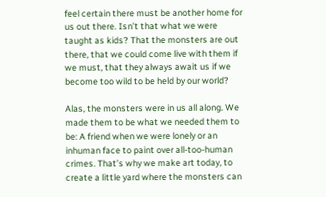feel certain there must be another home for us out there. Isn’t that what we were taught as kids? That the monsters are out there, that we could come live with them if we must, that they always await us if we become too wild to be held by our world?

Alas, the monsters were in us all along. We made them to be what we needed them to be: A friend when we were lonely or an inhuman face to paint over all-too-human crimes. That’s why we make art today, to create a little yard where the monsters can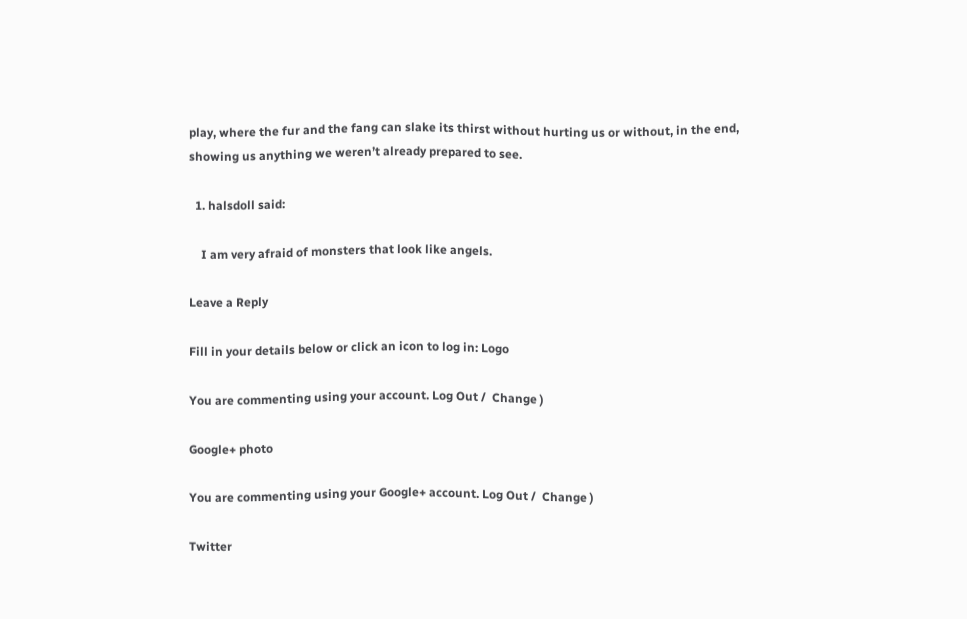play, where the fur and the fang can slake its thirst without hurting us or without, in the end, showing us anything we weren’t already prepared to see.

  1. halsdoll said:

    I am very afraid of monsters that look like angels.

Leave a Reply

Fill in your details below or click an icon to log in: Logo

You are commenting using your account. Log Out /  Change )

Google+ photo

You are commenting using your Google+ account. Log Out /  Change )

Twitter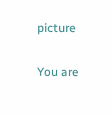picture

You are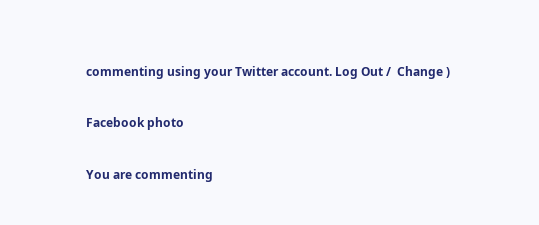commenting using your Twitter account. Log Out /  Change )

Facebook photo

You are commenting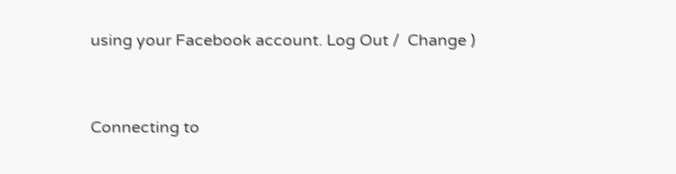using your Facebook account. Log Out /  Change )


Connecting to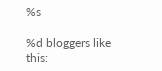%s

%d bloggers like this: